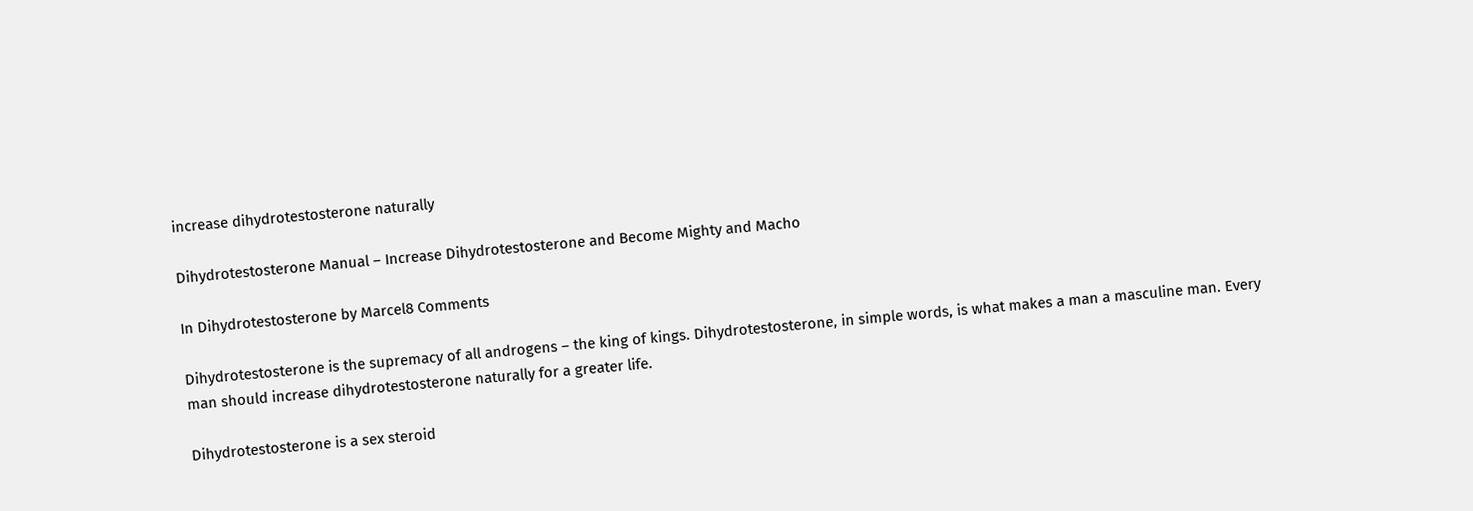increase dihydrotestosterone naturally

Dihydrotestosterone Manual – Increase Dihydrotestosterone and Become Mighty and Macho

In Dihydrotestosterone by Marcel8 Comments

Dihydrotestosterone is the supremacy of all androgens – the king of kings. Dihydrotestosterone, in simple words, is what makes a man a masculine man. Every man should increase dihydrotestosterone naturally for a greater life.

Dihydrotestosterone is a sex steroid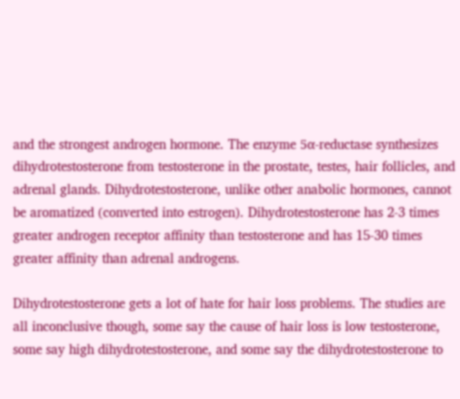and the strongest androgen hormone. The enzyme 5α-reductase synthesizes dihydrotestosterone from testosterone in the prostate, testes, hair follicles, and adrenal glands. Dihydrotestosterone, unlike other anabolic hormones, cannot be aromatized (converted into estrogen). Dihydrotestosterone has 2-3 times greater androgen receptor affinity than testosterone and has 15-30 times greater affinity than adrenal androgens.

Dihydrotestosterone gets a lot of hate for hair loss problems. The studies are all inconclusive though, some say the cause of hair loss is low testosterone, some say high dihydrotestosterone, and some say the dihydrotestosterone to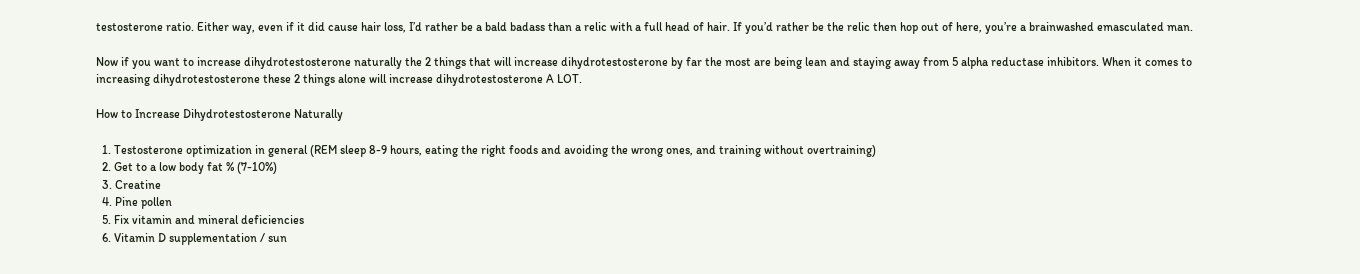testosterone ratio. Either way, even if it did cause hair loss, I’d rather be a bald badass than a relic with a full head of hair. If you’d rather be the relic then hop out of here, you’re a brainwashed emasculated man.

Now if you want to increase dihydrotestosterone naturally the 2 things that will increase dihydrotestosterone by far the most are being lean and staying away from 5 alpha reductase inhibitors. When it comes to increasing dihydrotestosterone these 2 things alone will increase dihydrotestosterone A LOT.

How to Increase Dihydrotestosterone Naturally

  1. Testosterone optimization in general (REM sleep 8-9 hours, eating the right foods and avoiding the wrong ones, and training without overtraining)
  2. Get to a low body fat % (7-10%)
  3. Creatine
  4. Pine pollen
  5. Fix vitamin and mineral deficiencies
  6. Vitamin D supplementation / sun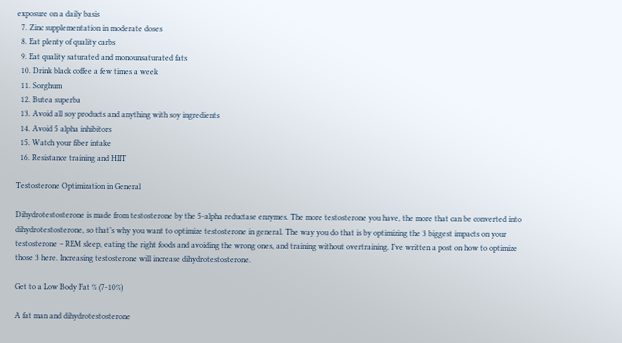exposure on a daily basis
  7. Zinc supplementation in moderate doses
  8. Eat plenty of quality carbs
  9. Eat quality saturated and monounsaturated fats
  10. Drink black coffee a few times a week
  11. Sorghum
  12. Butea superba
  13. Avoid all soy products and anything with soy ingredients
  14. Avoid 5 alpha inhibitors
  15. Watch your fiber intake
  16. Resistance training and HIIT

Testosterone Optimization in General

Dihydrotestosterone is made from testosterone by the 5-alpha reductase enzymes. The more testosterone you have, the more that can be converted into dihydrotestosterone, so that’s why you want to optimize testosterone in general. The way you do that is by optimizing the 3 biggest impacts on your testosterone – REM sleep, eating the right foods and avoiding the wrong ones, and training without overtraining. I’ve written a post on how to optimize those 3 here. Increasing testosterone will increase dihydrotestosterone.

Get to a Low Body Fat % (7-10%)

A fat man and dihydrotestosterone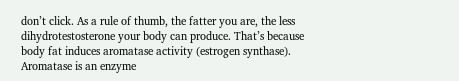don’t click. As a rule of thumb, the fatter you are, the less dihydrotestosterone your body can produce. That’s because body fat induces aromatase activity (estrogen synthase). Aromatase is an enzyme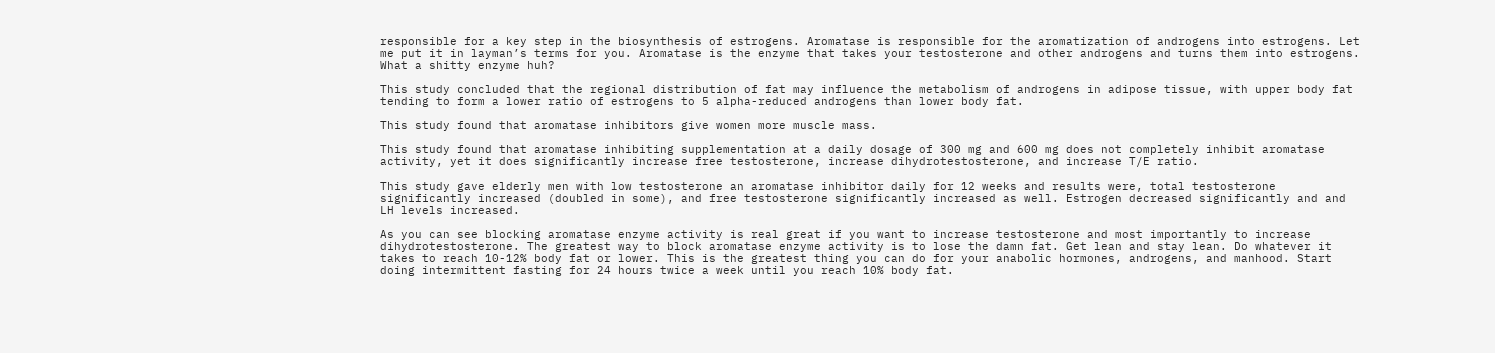responsible for a key step in the biosynthesis of estrogens. Aromatase is responsible for the aromatization of androgens into estrogens. Let me put it in layman’s terms for you. Aromatase is the enzyme that takes your testosterone and other androgens and turns them into estrogens. What a shitty enzyme huh?

This study concluded that the regional distribution of fat may influence the metabolism of androgens in adipose tissue, with upper body fat tending to form a lower ratio of estrogens to 5 alpha-reduced androgens than lower body fat.

This study found that aromatase inhibitors give women more muscle mass.

This study found that aromatase inhibiting supplementation at a daily dosage of 300 mg and 600 mg does not completely inhibit aromatase activity, yet it does significantly increase free testosterone, increase dihydrotestosterone, and increase T/E ratio.

This study gave elderly men with low testosterone an aromatase inhibitor daily for 12 weeks and results were, total testosterone significantly increased (doubled in some), and free testosterone significantly increased as well. Estrogen decreased significantly and and LH levels increased.

As you can see blocking aromatase enzyme activity is real great if you want to increase testosterone and most importantly to increase dihydrotestosterone. The greatest way to block aromatase enzyme activity is to lose the damn fat. Get lean and stay lean. Do whatever it takes to reach 10-12% body fat or lower. This is the greatest thing you can do for your anabolic hormones, androgens, and manhood. Start doing intermittent fasting for 24 hours twice a week until you reach 10% body fat.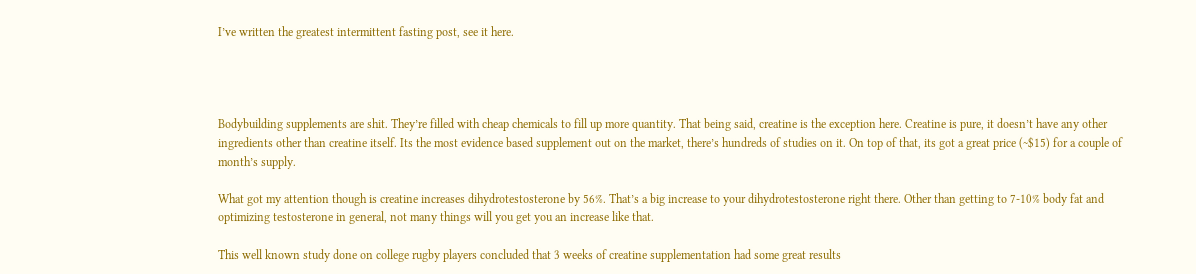I’ve written the greatest intermittent fasting post, see it here.




Bodybuilding supplements are shit. They’re filled with cheap chemicals to fill up more quantity. That being said, creatine is the exception here. Creatine is pure, it doesn’t have any other ingredients other than creatine itself. Its the most evidence based supplement out on the market, there’s hundreds of studies on it. On top of that, its got a great price (~$15) for a couple of month’s supply.

What got my attention though is creatine increases dihydrotestosterone by 56%. That’s a big increase to your dihydrotestosterone right there. Other than getting to 7-10% body fat and optimizing testosterone in general, not many things will you get you an increase like that.

This well known study done on college rugby players concluded that 3 weeks of creatine supplementation had some great results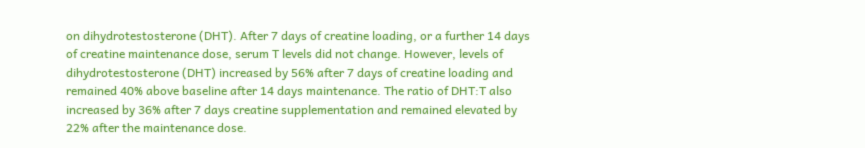on dihydrotestosterone (DHT). After 7 days of creatine loading, or a further 14 days of creatine maintenance dose, serum T levels did not change. However, levels of dihydrotestosterone (DHT) increased by 56% after 7 days of creatine loading and remained 40% above baseline after 14 days maintenance. The ratio of DHT:T also increased by 36% after 7 days creatine supplementation and remained elevated by 22% after the maintenance dose.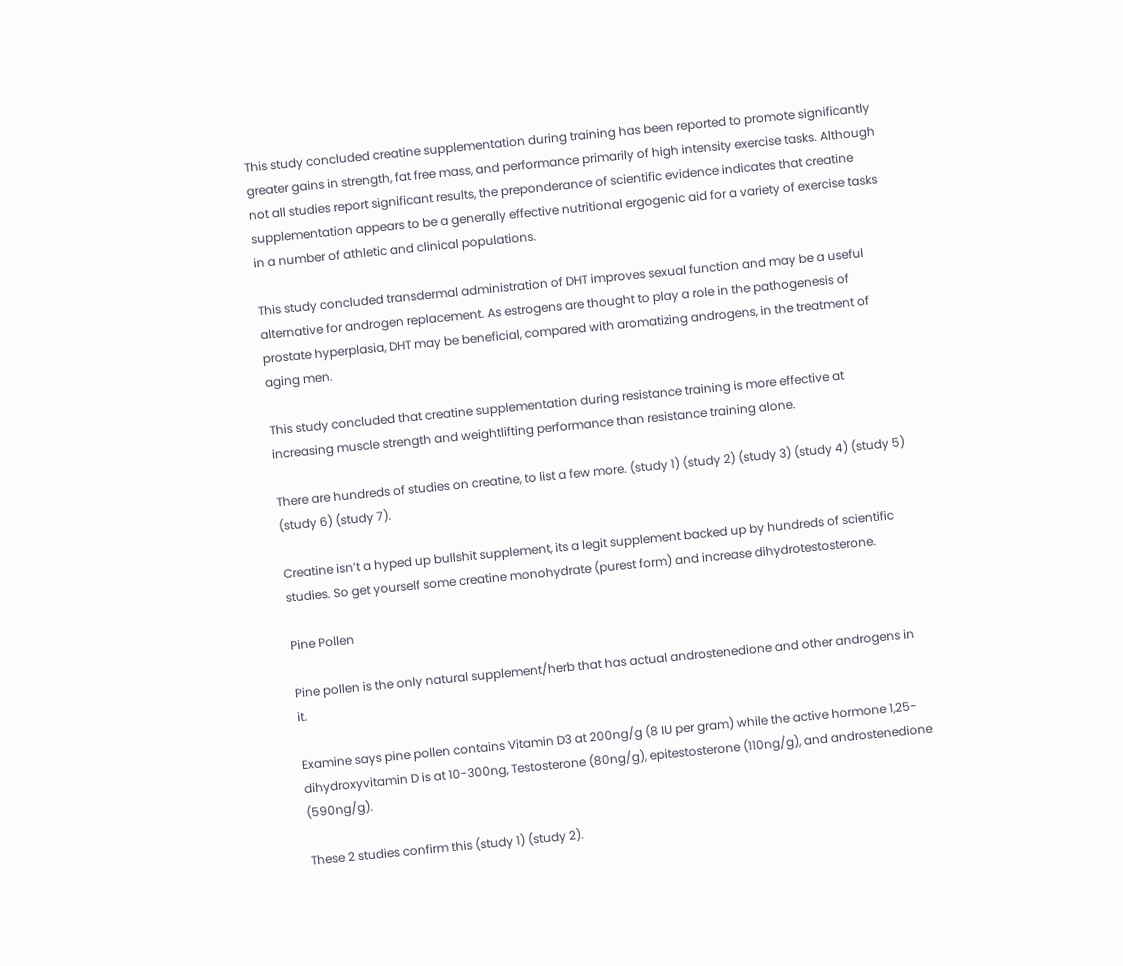This study concluded creatine supplementation during training has been reported to promote significantly greater gains in strength, fat free mass, and performance primarily of high intensity exercise tasks. Although not all studies report significant results, the preponderance of scientific evidence indicates that creatine supplementation appears to be a generally effective nutritional ergogenic aid for a variety of exercise tasks in a number of athletic and clinical populations.

This study concluded transdermal administration of DHT improves sexual function and may be a useful alternative for androgen replacement. As estrogens are thought to play a role in the pathogenesis of prostate hyperplasia, DHT may be beneficial, compared with aromatizing androgens, in the treatment of aging men.

This study concluded that creatine supplementation during resistance training is more effective at increasing muscle strength and weightlifting performance than resistance training alone.

There are hundreds of studies on creatine, to list a few more. (study 1) (study 2) (study 3) (study 4) (study 5) (study 6) (study 7).

Creatine isn’t a hyped up bullshit supplement, its a legit supplement backed up by hundreds of scientific studies. So get yourself some creatine monohydrate (purest form) and increase dihydrotestosterone.

Pine Pollen

Pine pollen is the only natural supplement/herb that has actual androstenedione and other androgens in it.

Examine says pine pollen contains Vitamin D3 at 200ng/g (8 IU per gram) while the active hormone 1,25-dihydroxyvitamin D is at 10-300ng, Testosterone (80ng/g), epitestosterone (110ng/g), and androstenedione (590ng/g).

These 2 studies confirm this (study 1) (study 2).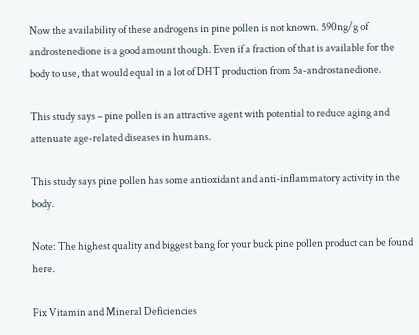Now the availability of these androgens in pine pollen is not known. 590ng/g of androstenedione is a good amount though. Even if a fraction of that is available for the body to use, that would equal in a lot of DHT production from 5a-androstanedione.

This study says – pine pollen is an attractive agent with potential to reduce aging and attenuate age-related diseases in humans.

This study says pine pollen has some antioxidant and anti-inflammatory activity in the body.

Note: The highest quality and biggest bang for your buck pine pollen product can be found here.

Fix Vitamin and Mineral Deficiencies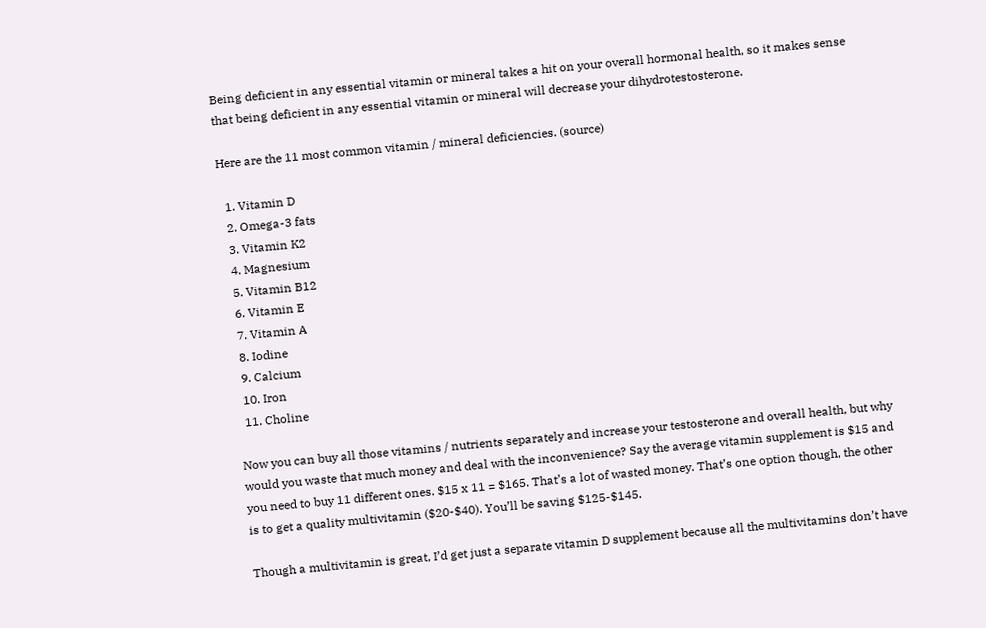Being deficient in any essential vitamin or mineral takes a hit on your overall hormonal health, so it makes sense that being deficient in any essential vitamin or mineral will decrease your dihydrotestosterone.

Here are the 11 most common vitamin / mineral deficiencies. (source)

  1. Vitamin D
  2. Omega-3 fats
  3. Vitamin K2
  4. Magnesium
  5. Vitamin B12
  6. Vitamin E
  7. Vitamin A
  8. Iodine
  9. Calcium
  10. Iron
  11. Choline

Now you can buy all those vitamins / nutrients separately and increase your testosterone and overall health, but why would you waste that much money and deal with the inconvenience? Say the average vitamin supplement is $15 and you need to buy 11 different ones. $15 x 11 = $165. That’s a lot of wasted money. That’s one option though, the other is to get a quality multivitamin ($20-$40). You’ll be saving $125-$145.

Though a multivitamin is great, I’d get just a separate vitamin D supplement because all the multivitamins don’t have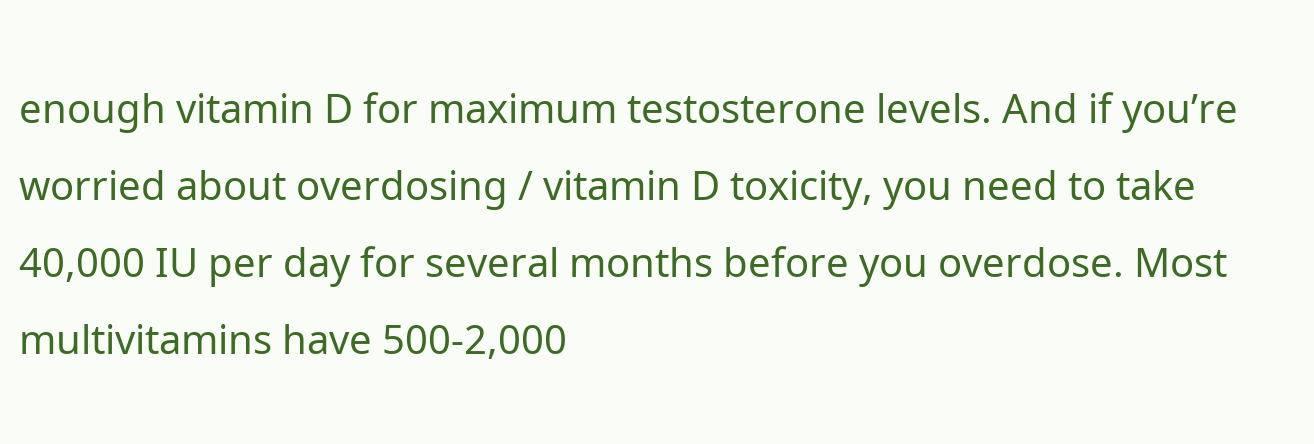enough vitamin D for maximum testosterone levels. And if you’re worried about overdosing / vitamin D toxicity, you need to take 40,000 IU per day for several months before you overdose. Most multivitamins have 500-2,000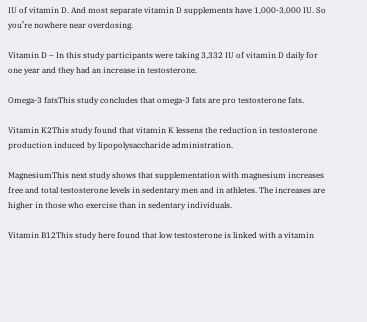IU of vitamin D. And most separate vitamin D supplements have 1,000-3,000 IU. So you’re nowhere near overdosing.

Vitamin D – In this study participants were taking 3,332 IU of vitamin D daily for one year and they had an increase in testosterone.

Omega-3 fatsThis study concludes that omega-3 fats are pro testosterone fats.

Vitamin K2This study found that vitamin K lessens the reduction in testosterone production induced by lipopolysaccharide administration.

MagnesiumThis next study shows that supplementation with magnesium increases free and total testosterone levels in sedentary men and in athletes. The increases are higher in those who exercise than in sedentary individuals.

Vitamin B12This study here found that low testosterone is linked with a vitamin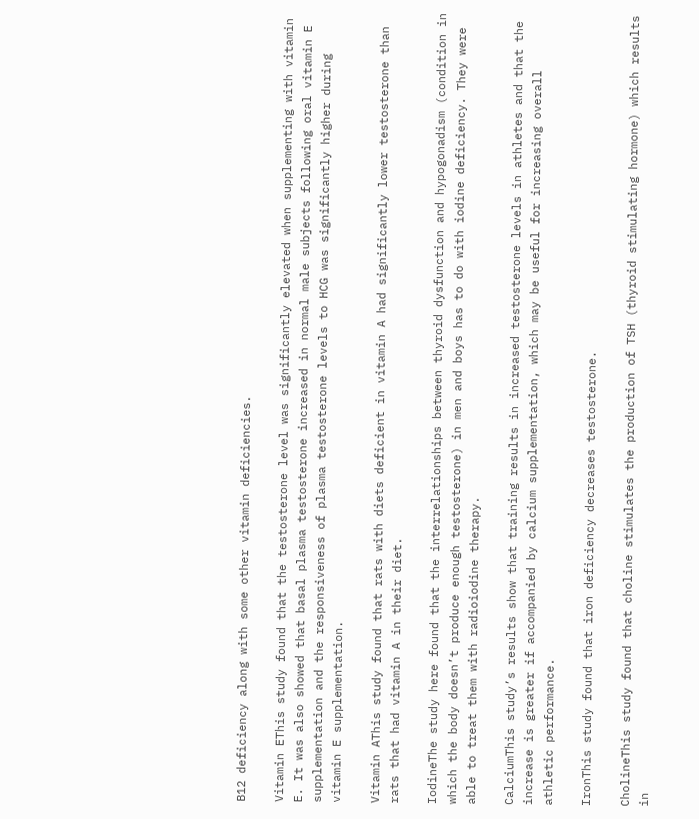B12 deficiency along with some other vitamin deficiencies.

Vitamin EThis study found that the testosterone level was significantly elevated when supplementing with vitamin E. It was also showed that basal plasma testosterone increased in normal male subjects following oral vitamin E supplementation and the responsiveness of plasma testosterone levels to HCG was significantly higher during vitamin E supplementation.

Vitamin AThis study found that rats with diets deficient in vitamin A had significantly lower testosterone than rats that had vitamin A in their diet.

IodineThe study here found that the interrelationships between thyroid dysfunction and hypogonadism (condition in which the body doesn’t produce enough testosterone) in men and boys has to do with iodine deficiency. They were able to treat them with radioiodine therapy.

CalciumThis study’s results show that training results in increased testosterone levels in athletes and that the increase is greater if accompanied by calcium supplementation, which may be useful for increasing overall athletic performance.

IronThis study found that iron deficiency decreases testosterone.

CholineThis study found that choline stimulates the production of TSH (thyroid stimulating hormone) which results in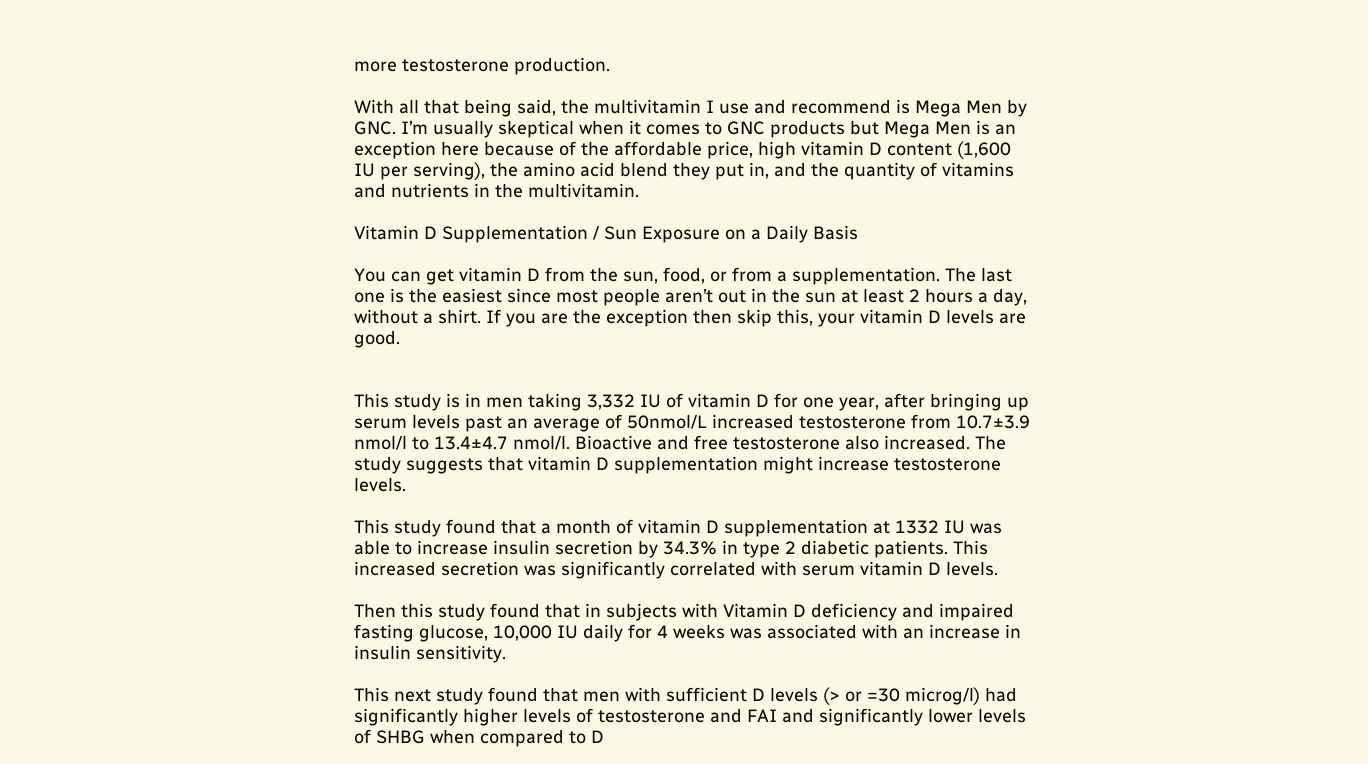more testosterone production.

With all that being said, the multivitamin I use and recommend is Mega Men by GNC. I’m usually skeptical when it comes to GNC products but Mega Men is an exception here because of the affordable price, high vitamin D content (1,600 IU per serving), the amino acid blend they put in, and the quantity of vitamins and nutrients in the multivitamin.

Vitamin D Supplementation / Sun Exposure on a Daily Basis

You can get vitamin D from the sun, food, or from a supplementation. The last one is the easiest since most people aren’t out in the sun at least 2 hours a day, without a shirt. If you are the exception then skip this, your vitamin D levels are good.


This study is in men taking 3,332 IU of vitamin D for one year, after bringing up serum levels past an average of 50nmol/L increased testosterone from 10.7±3.9 nmol/l to 13.4±4.7 nmol/l. Bioactive and free testosterone also increased. The study suggests that vitamin D supplementation might increase testosterone levels.

This study found that a month of vitamin D supplementation at 1332 IU was able to increase insulin secretion by 34.3% in type 2 diabetic patients. This increased secretion was significantly correlated with serum vitamin D levels.

Then this study found that in subjects with Vitamin D deficiency and impaired fasting glucose, 10,000 IU daily for 4 weeks was associated with an increase in insulin sensitivity.

This next study found that men with sufficient D levels (> or =30 microg/l) had significantly higher levels of testosterone and FAI and significantly lower levels of SHBG when compared to D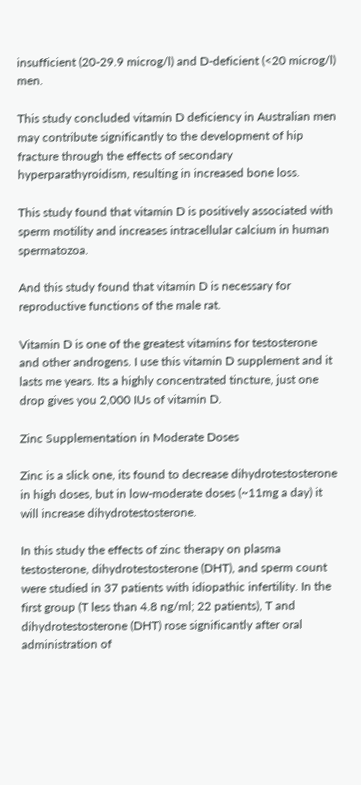insufficient (20-29.9 microg/l) and D-deficient (<20 microg/l) men.

This study concluded vitamin D deficiency in Australian men may contribute significantly to the development of hip fracture through the effects of secondary hyperparathyroidism, resulting in increased bone loss.

This study found that vitamin D is positively associated with sperm motility and increases intracellular calcium in human spermatozoa.

And this study found that vitamin D is necessary for reproductive functions of the male rat.

Vitamin D is one of the greatest vitamins for testosterone and other androgens. I use this vitamin D supplement and it lasts me years. Its a highly concentrated tincture, just one drop gives you 2,000 IUs of vitamin D.

Zinc Supplementation in Moderate Doses

Zinc is a slick one, its found to decrease dihydrotestosterone in high doses, but in low-moderate doses (~11mg a day) it will increase dihydrotestosterone.

In this study the effects of zinc therapy on plasma testosterone, dihydrotestosterone (DHT), and sperm count were studied in 37 patients with idiopathic infertility. In the first group (T less than 4.8 ng/ml; 22 patients), T and dihydrotestosterone (DHT) rose significantly after oral administration of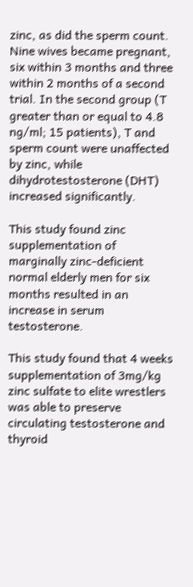zinc, as did the sperm count. Nine wives became pregnant, six within 3 months and three within 2 months of a second trial. In the second group (T greater than or equal to 4.8 ng/ml; 15 patients), T and sperm count were unaffected by zinc, while dihydrotestosterone (DHT) increased significantly.

This study found zinc supplementation of marginally zinc-deficient normal elderly men for six months resulted in an increase in serum testosterone.

This study found that 4 weeks supplementation of 3mg/kg zinc sulfate to elite wrestlers was able to preserve circulating testosterone and thyroid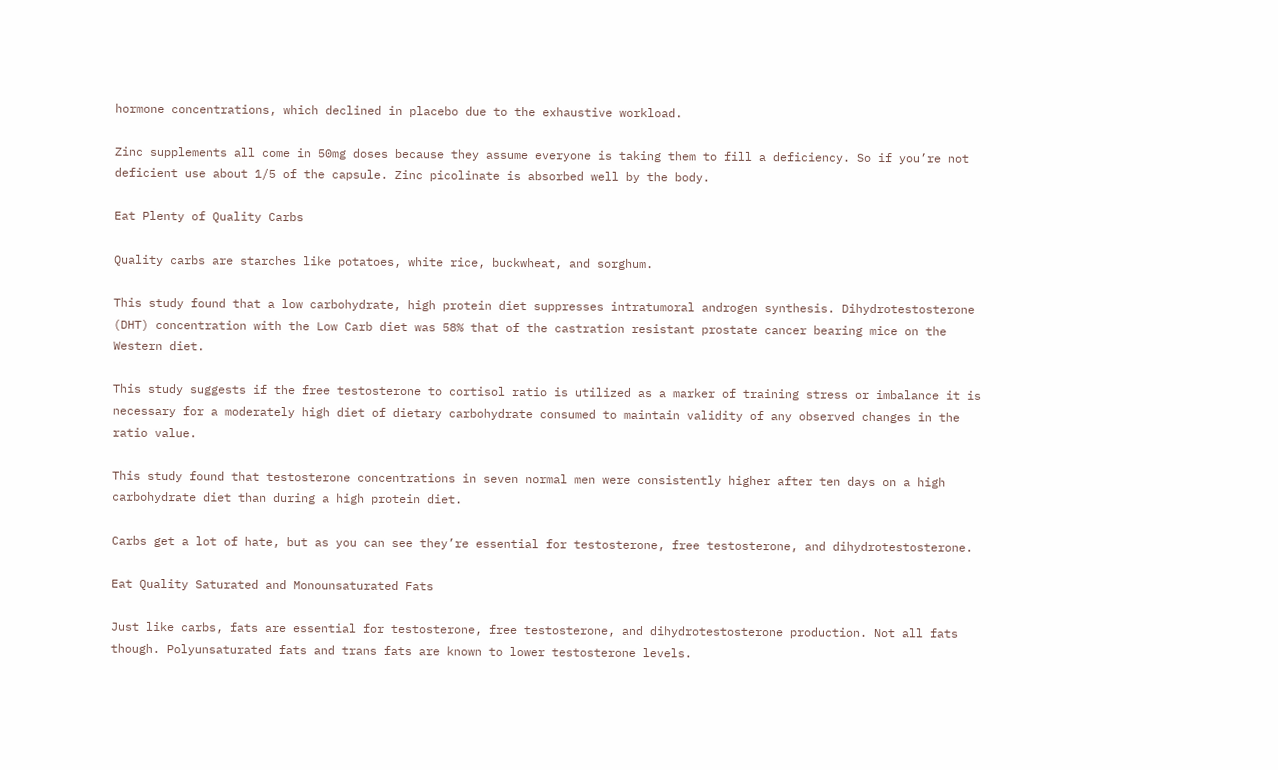hormone concentrations, which declined in placebo due to the exhaustive workload.

Zinc supplements all come in 50mg doses because they assume everyone is taking them to fill a deficiency. So if you’re not deficient use about 1/5 of the capsule. Zinc picolinate is absorbed well by the body.

Eat Plenty of Quality Carbs

Quality carbs are starches like potatoes, white rice, buckwheat, and sorghum.

This study found that a low carbohydrate, high protein diet suppresses intratumoral androgen synthesis. Dihydrotestosterone (DHT) concentration with the Low Carb diet was 58% that of the castration resistant prostate cancer bearing mice on the Western diet.

This study suggests if the free testosterone to cortisol ratio is utilized as a marker of training stress or imbalance it is necessary for a moderately high diet of dietary carbohydrate consumed to maintain validity of any observed changes in the ratio value.

This study found that testosterone concentrations in seven normal men were consistently higher after ten days on a high carbohydrate diet than during a high protein diet.

Carbs get a lot of hate, but as you can see they’re essential for testosterone, free testosterone, and dihydrotestosterone.

Eat Quality Saturated and Monounsaturated Fats

Just like carbs, fats are essential for testosterone, free testosterone, and dihydrotestosterone production. Not all fats though. Polyunsaturated fats and trans fats are known to lower testosterone levels.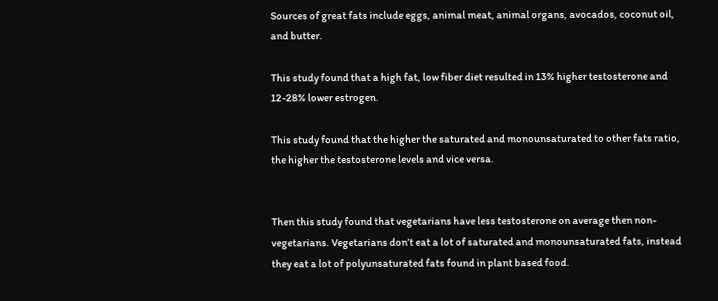Sources of great fats include eggs, animal meat, animal organs, avocados, coconut oil, and butter.

This study found that a high fat, low fiber diet resulted in 13% higher testosterone and 12-28% lower estrogen.

This study found that the higher the saturated and monounsaturated to other fats ratio, the higher the testosterone levels and vice versa.


Then this study found that vegetarians have less testosterone on average then non-vegetarians. Vegetarians don’t eat a lot of saturated and monounsaturated fats, instead they eat a lot of polyunsaturated fats found in plant based food.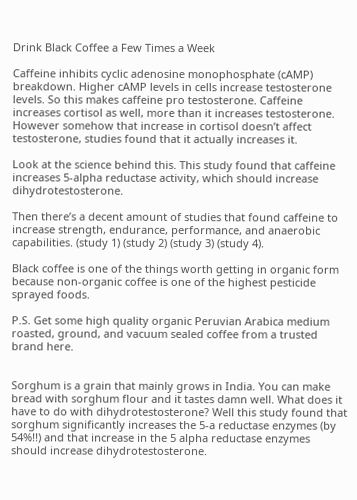Drink Black Coffee a Few Times a Week

Caffeine inhibits cyclic adenosine monophosphate (cAMP) breakdown. Higher cAMP levels in cells increase testosterone levels. So this makes caffeine pro testosterone. Caffeine increases cortisol as well, more than it increases testosterone. However somehow that increase in cortisol doesn’t affect testosterone, studies found that it actually increases it.

Look at the science behind this. This study found that caffeine increases 5-alpha reductase activity, which should increase dihydrotestosterone.

Then there’s a decent amount of studies that found caffeine to increase strength, endurance, performance, and anaerobic capabilities. (study 1) (study 2) (study 3) (study 4).

Black coffee is one of the things worth getting in organic form because non-organic coffee is one of the highest pesticide sprayed foods.

P.S. Get some high quality organic Peruvian Arabica medium roasted, ground, and vacuum sealed coffee from a trusted brand here.


Sorghum is a grain that mainly grows in India. You can make bread with sorghum flour and it tastes damn well. What does it have to do with dihydrotestosterone? Well this study found that sorghum significantly increases the 5-a reductase enzymes (by 54%!!) and that increase in the 5 alpha reductase enzymes should increase dihydrotestosterone.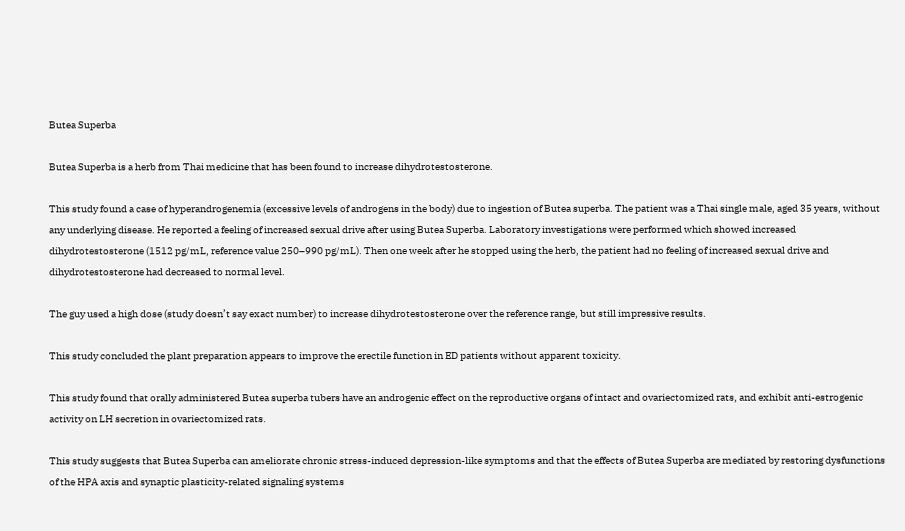Butea Superba

Butea Superba is a herb from Thai medicine that has been found to increase dihydrotestosterone.

This study found a case of hyperandrogenemia (excessive levels of androgens in the body) due to ingestion of Butea superba. The patient was a Thai single male, aged 35 years, without any underlying disease. He reported a feeling of increased sexual drive after using Butea Superba. Laboratory investigations were performed which showed increased dihydrotestosterone (1512 pg/mL, reference value 250–990 pg/mL). Then one week after he stopped using the herb, the patient had no feeling of increased sexual drive and dihydrotestosterone had decreased to normal level.

The guy used a high dose (study doesn’t say exact number) to increase dihydrotestosterone over the reference range, but still impressive results.

This study concluded the plant preparation appears to improve the erectile function in ED patients without apparent toxicity.

This study found that orally administered Butea superba tubers have an androgenic effect on the reproductive organs of intact and ovariectomized rats, and exhibit anti-estrogenic activity on LH secretion in ovariectomized rats.

This study suggests that Butea Superba can ameliorate chronic stress-induced depression-like symptoms and that the effects of Butea Superba are mediated by restoring dysfunctions of the HPA axis and synaptic plasticity-related signaling systems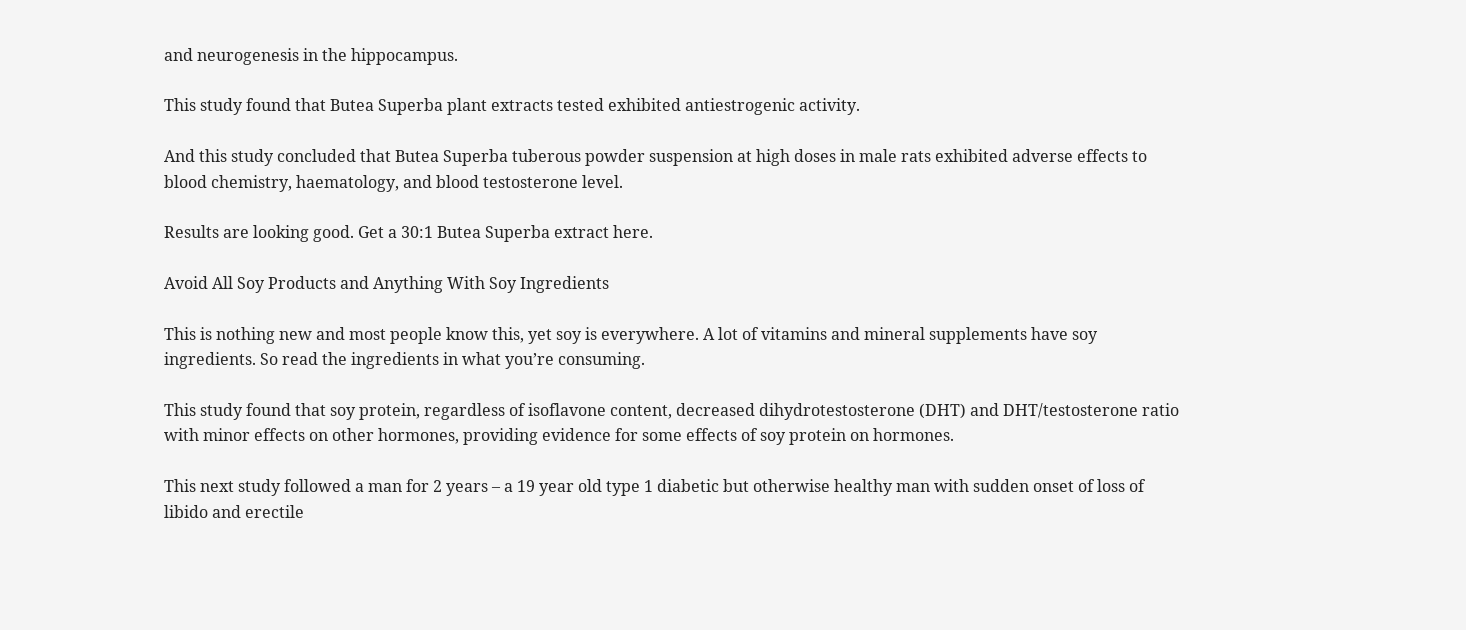and neurogenesis in the hippocampus.

This study found that Butea Superba plant extracts tested exhibited antiestrogenic activity.

And this study concluded that Butea Superba tuberous powder suspension at high doses in male rats exhibited adverse effects to blood chemistry, haematology, and blood testosterone level.

Results are looking good. Get a 30:1 Butea Superba extract here.

Avoid All Soy Products and Anything With Soy Ingredients

This is nothing new and most people know this, yet soy is everywhere. A lot of vitamins and mineral supplements have soy ingredients. So read the ingredients in what you’re consuming.

This study found that soy protein, regardless of isoflavone content, decreased dihydrotestosterone (DHT) and DHT/testosterone ratio with minor effects on other hormones, providing evidence for some effects of soy protein on hormones.

This next study followed a man for 2 years – a 19 year old type 1 diabetic but otherwise healthy man with sudden onset of loss of libido and erectile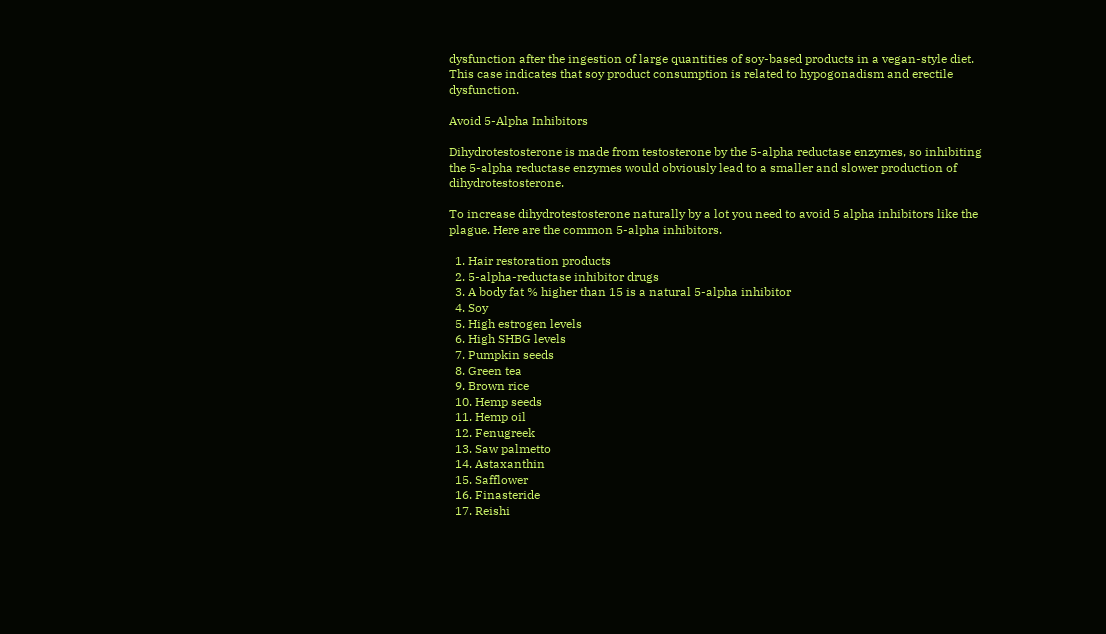dysfunction after the ingestion of large quantities of soy-based products in a vegan-style diet. This case indicates that soy product consumption is related to hypogonadism and erectile dysfunction.

Avoid 5-Alpha Inhibitors

Dihydrotestosterone is made from testosterone by the 5-alpha reductase enzymes, so inhibiting the 5-alpha reductase enzymes would obviously lead to a smaller and slower production of dihydrotestosterone.

To increase dihydrotestosterone naturally by a lot you need to avoid 5 alpha inhibitors like the plague. Here are the common 5-alpha inhibitors.

  1. Hair restoration products
  2. 5-alpha-reductase inhibitor drugs
  3. A body fat % higher than 15 is a natural 5-alpha inhibitor
  4. Soy
  5. High estrogen levels
  6. High SHBG levels
  7. Pumpkin seeds
  8. Green tea
  9. Brown rice
  10. Hemp seeds
  11. Hemp oil
  12. Fenugreek
  13. Saw palmetto
  14. Astaxanthin
  15. Safflower
  16. Finasteride
  17. Reishi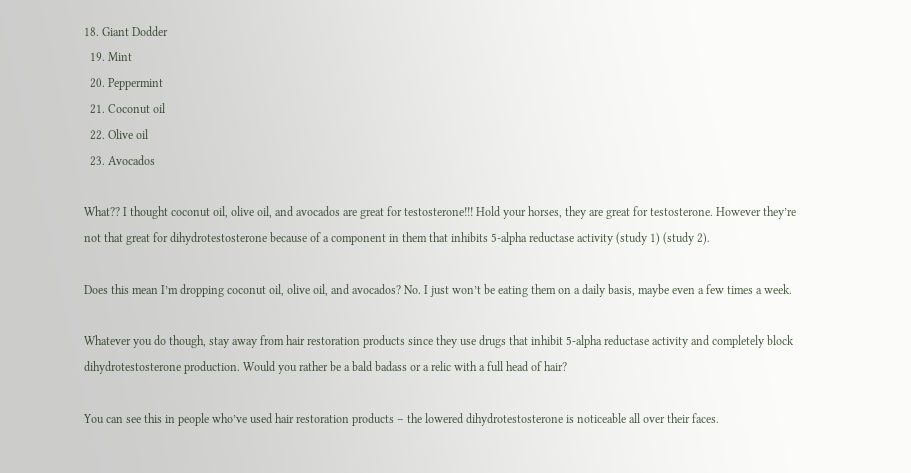18. Giant Dodder
  19. Mint
  20. Peppermint
  21. Coconut oil
  22. Olive oil
  23. Avocados

What?? I thought coconut oil, olive oil, and avocados are great for testosterone!!! Hold your horses, they are great for testosterone. However they’re not that great for dihydrotestosterone because of a component in them that inhibits 5-alpha reductase activity (study 1) (study 2).

Does this mean I’m dropping coconut oil, olive oil, and avocados? No. I just won’t be eating them on a daily basis, maybe even a few times a week.

Whatever you do though, stay away from hair restoration products since they use drugs that inhibit 5-alpha reductase activity and completely block dihydrotestosterone production. Would you rather be a bald badass or a relic with a full head of hair?

You can see this in people who’ve used hair restoration products – the lowered dihydrotestosterone is noticeable all over their faces.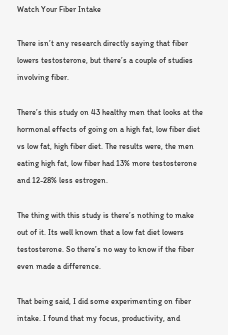Watch Your Fiber Intake

There isn’t any research directly saying that fiber lowers testosterone, but there’s a couple of studies involving fiber.

There’s this study on 43 healthy men that looks at the hormonal effects of going on a high fat, low fiber diet vs low fat, high fiber diet. The results were, the men eating high fat, low fiber had 13% more testosterone and 12-28% less estrogen.

The thing with this study is there’s nothing to make out of it. Its well known that a low fat diet lowers testosterone. So there’s no way to know if the fiber even made a difference.

That being said, I did some experimenting on fiber intake. I found that my focus, productivity, and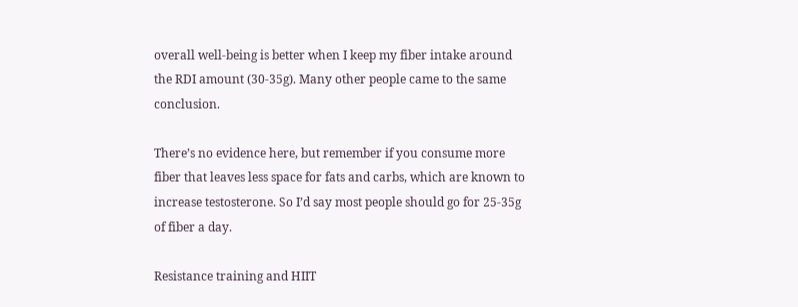overall well-being is better when I keep my fiber intake around the RDI amount (30-35g). Many other people came to the same conclusion.

There’s no evidence here, but remember if you consume more fiber that leaves less space for fats and carbs, which are known to increase testosterone. So I’d say most people should go for 25-35g of fiber a day.

Resistance training and HIIT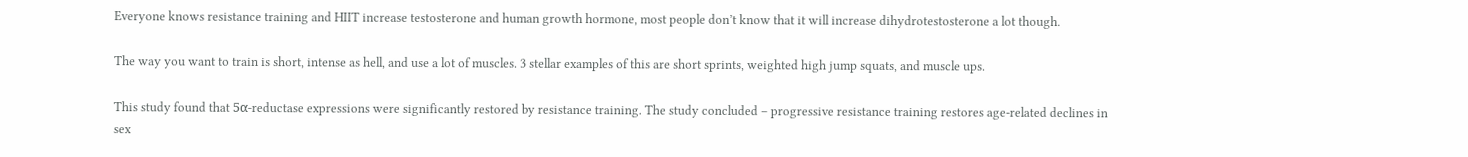Everyone knows resistance training and HIIT increase testosterone and human growth hormone, most people don’t know that it will increase dihydrotestosterone a lot though.

The way you want to train is short, intense as hell, and use a lot of muscles. 3 stellar examples of this are short sprints, weighted high jump squats, and muscle ups.

This study found that 5α-reductase expressions were significantly restored by resistance training. The study concluded – progressive resistance training restores age-related declines in sex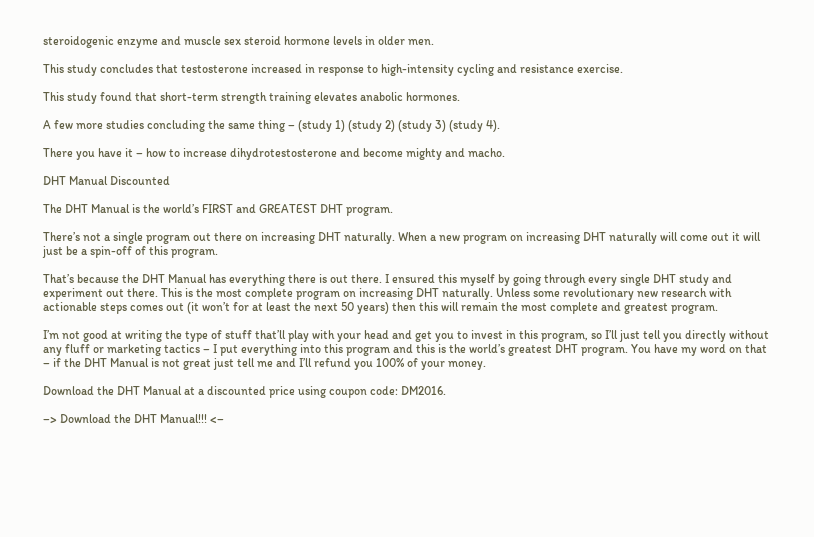steroidogenic enzyme and muscle sex steroid hormone levels in older men.

This study concludes that testosterone increased in response to high-intensity cycling and resistance exercise.

This study found that short-term strength training elevates anabolic hormones.

A few more studies concluding the same thing – (study 1) (study 2) (study 3) (study 4).

There you have it – how to increase dihydrotestosterone and become mighty and macho.

DHT Manual Discounted

The DHT Manual is the world’s FIRST and GREATEST DHT program.

There’s not a single program out there on increasing DHT naturally. When a new program on increasing DHT naturally will come out it will just be a spin-off of this program.

That’s because the DHT Manual has everything there is out there. I ensured this myself by going through every single DHT study and experiment out there. This is the most complete program on increasing DHT naturally. Unless some revolutionary new research with actionable steps comes out (it won’t for at least the next 50 years) then this will remain the most complete and greatest program.

I’m not good at writing the type of stuff that’ll play with your head and get you to invest in this program, so I’ll just tell you directly without any fluff or marketing tactics – I put everything into this program and this is the world’s greatest DHT program. You have my word on that – if the DHT Manual is not great just tell me and I’ll refund you 100% of your money.

Download the DHT Manual at a discounted price using coupon code: DM2016.

–> Download the DHT Manual!!! <–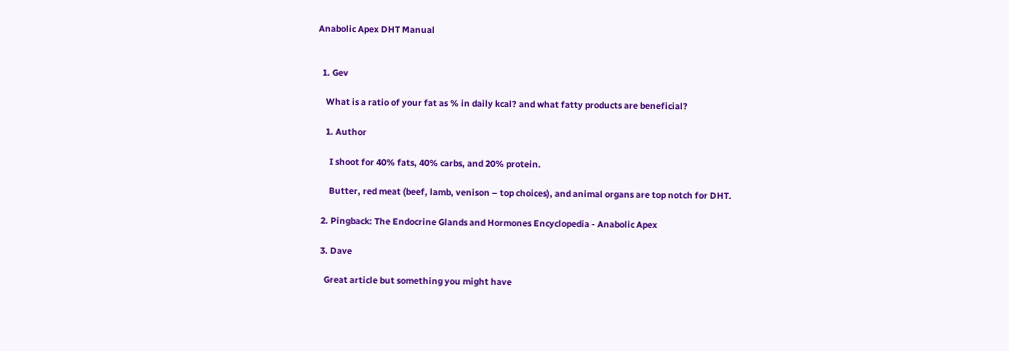Anabolic Apex DHT Manual


  1. Gev

    What is a ratio of your fat as % in daily kcal? and what fatty products are beneficial?

    1. Author

      I shoot for 40% fats, 40% carbs, and 20% protein.

      Butter, red meat (beef, lamb, venison – top choices), and animal organs are top notch for DHT.

  2. Pingback: The Endocrine Glands and Hormones Encyclopedia - Anabolic Apex

  3. Dave

    Great article but something you might have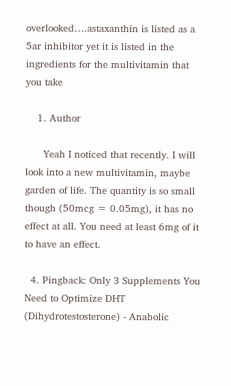overlooked….astaxanthin is listed as a 5ar inhibitor yet it is listed in the ingredients for the multivitamin that you take

    1. Author

      Yeah I noticed that recently. I will look into a new multivitamin, maybe garden of life. The quantity is so small though (50mcg = 0.05mg), it has no effect at all. You need at least 6mg of it to have an effect.

  4. Pingback: Only 3 Supplements You Need to Optimize DHT (Dihydrotestosterone) - Anabolic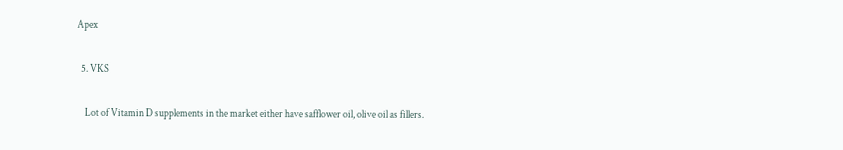Apex

  5. VKS

    Lot of Vitamin D supplements in the market either have safflower oil, olive oil as fillers.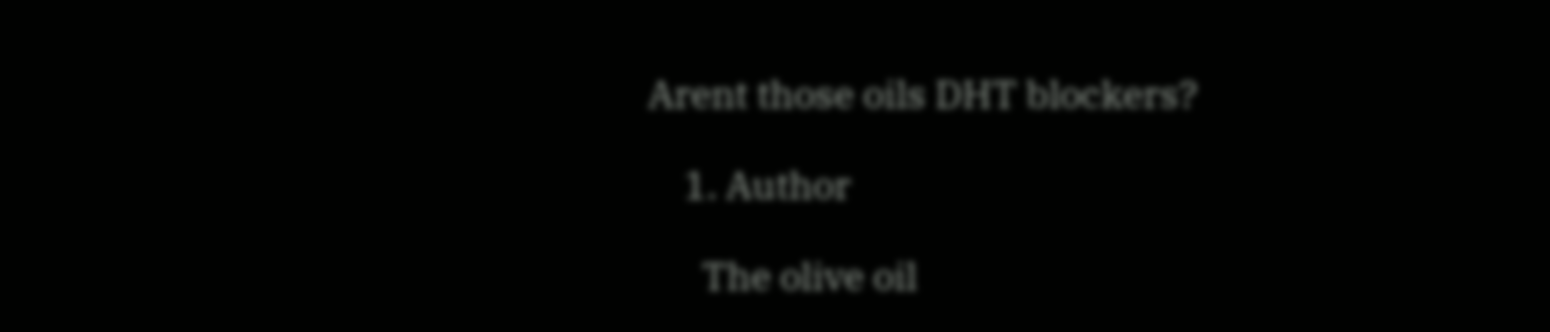Arent those oils DHT blockers?

    1. Author

      The olive oil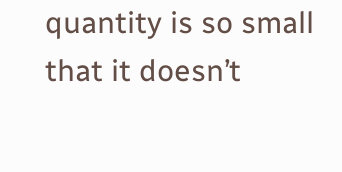quantity is so small that it doesn’t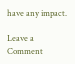have any impact.

Leave a Comment